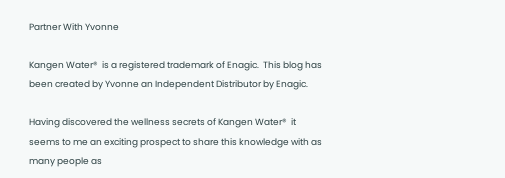Partner With Yvonne

Kangen Water®  is a registered trademark of Enagic.  This blog has been created by Yvonne an Independent Distributor by Enagic.

Having discovered the wellness secrets of Kangen Water®  it seems to me an exciting prospect to share this knowledge with as many people as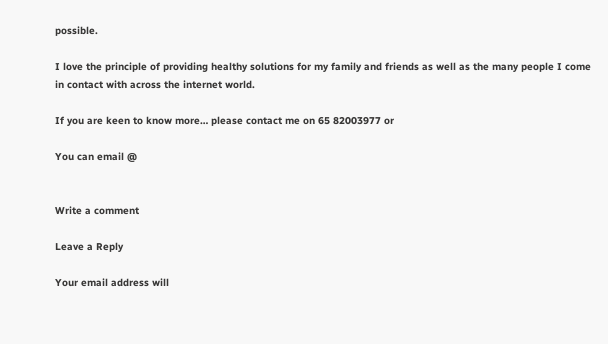possible.

I love the principle of providing healthy solutions for my family and friends as well as the many people I come in contact with across the internet world.

If you are keen to know more… please contact me on 65 82003977 or

You can email @


Write a comment

Leave a Reply

Your email address will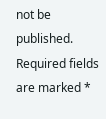not be published. Required fields are marked *